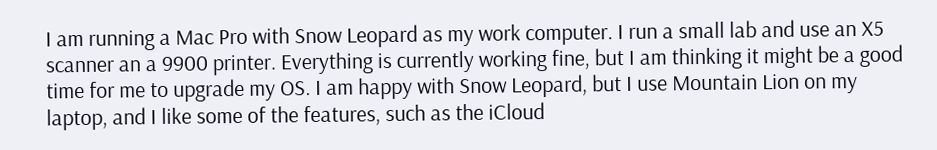I am running a Mac Pro with Snow Leopard as my work computer. I run a small lab and use an X5 scanner an a 9900 printer. Everything is currently working fine, but I am thinking it might be a good time for me to upgrade my OS. I am happy with Snow Leopard, but I use Mountain Lion on my laptop, and I like some of the features, such as the iCloud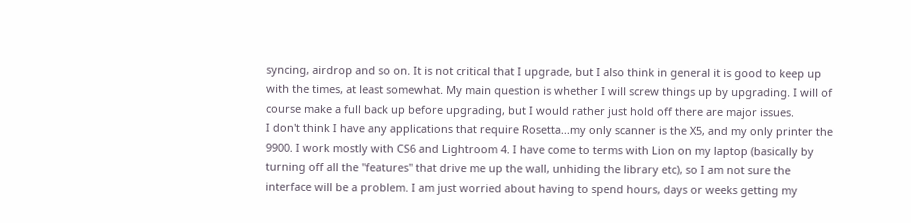syncing, airdrop and so on. It is not critical that I upgrade, but I also think in general it is good to keep up with the times, at least somewhat. My main question is whether I will screw things up by upgrading. I will of course make a full back up before upgrading, but I would rather just hold off there are major issues.
I don't think I have any applications that require Rosetta...my only scanner is the X5, and my only printer the 9900. I work mostly with CS6 and Lightroom 4. I have come to terms with Lion on my laptop (basically by turning off all the "features" that drive me up the wall, unhiding the library etc), so I am not sure the interface will be a problem. I am just worried about having to spend hours, days or weeks getting my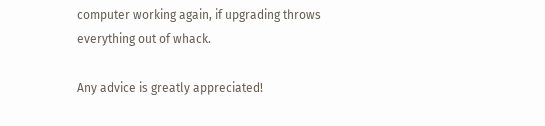computer working again, if upgrading throws everything out of whack.

Any advice is greatly appreciated!